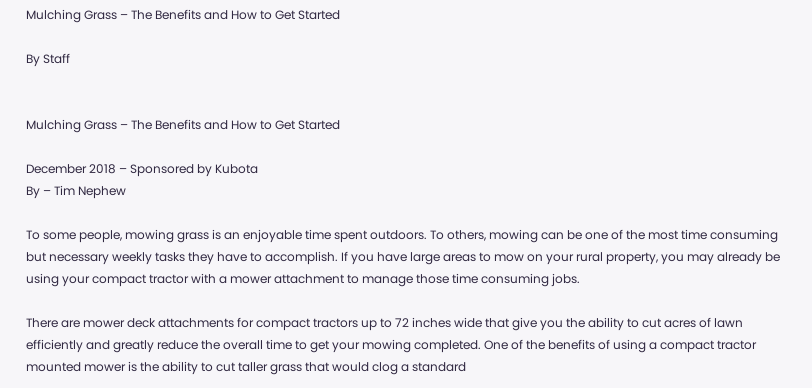Mulching Grass – The Benefits and How to Get Started

By Staff


Mulching Grass – The Benefits and How to Get Started

December 2018 – Sponsored by Kubota
By – Tim Nephew

To some people, mowing grass is an enjoyable time spent outdoors. To others, mowing can be one of the most time consuming but necessary weekly tasks they have to accomplish. If you have large areas to mow on your rural property, you may already be using your compact tractor with a mower attachment to manage those time consuming jobs.

There are mower deck attachments for compact tractors up to 72 inches wide that give you the ability to cut acres of lawn efficiently and greatly reduce the overall time to get your mowing completed. One of the benefits of using a compact tractor mounted mower is the ability to cut taller grass that would clog a standard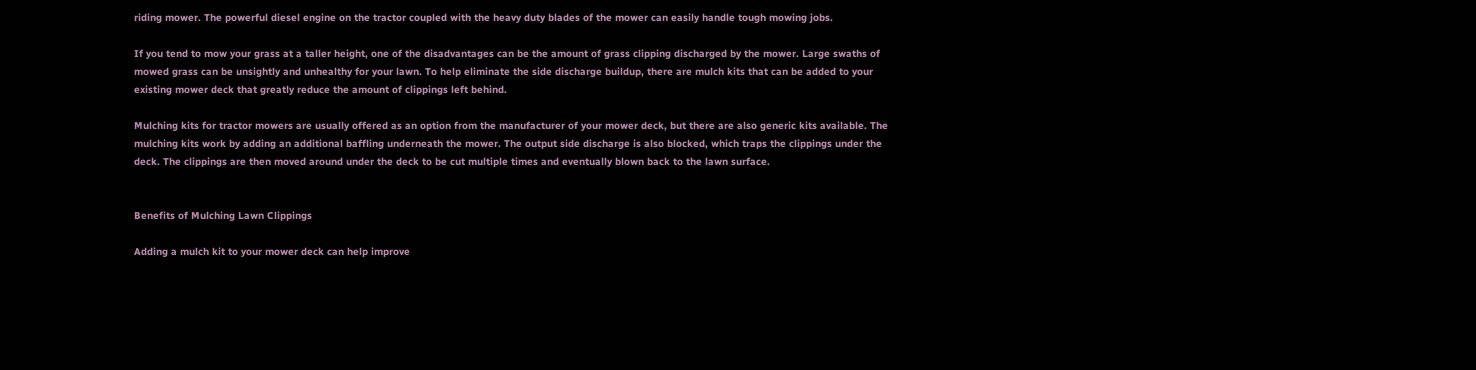riding mower. The powerful diesel engine on the tractor coupled with the heavy duty blades of the mower can easily handle tough mowing jobs.

If you tend to mow your grass at a taller height, one of the disadvantages can be the amount of grass clipping discharged by the mower. Large swaths of mowed grass can be unsightly and unhealthy for your lawn. To help eliminate the side discharge buildup, there are mulch kits that can be added to your existing mower deck that greatly reduce the amount of clippings left behind.

Mulching kits for tractor mowers are usually offered as an option from the manufacturer of your mower deck, but there are also generic kits available. The mulching kits work by adding an additional baffling underneath the mower. The output side discharge is also blocked, which traps the clippings under the deck. The clippings are then moved around under the deck to be cut multiple times and eventually blown back to the lawn surface.


Benefits of Mulching Lawn Clippings

Adding a mulch kit to your mower deck can help improve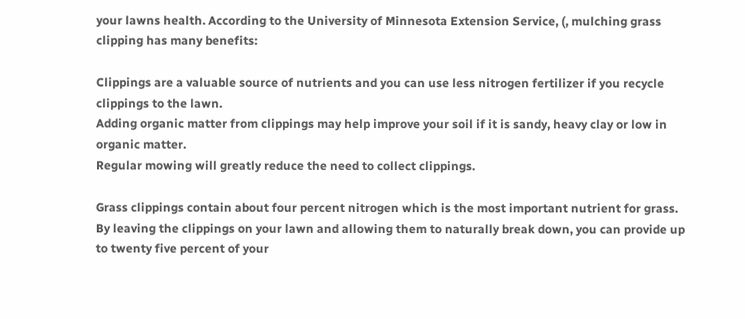your lawns health. According to the University of Minnesota Extension Service, (, mulching grass clipping has many benefits:

Clippings are a valuable source of nutrients and you can use less nitrogen fertilizer if you recycle clippings to the lawn.
Adding organic matter from clippings may help improve your soil if it is sandy, heavy clay or low in organic matter.
Regular mowing will greatly reduce the need to collect clippings.

Grass clippings contain about four percent nitrogen which is the most important nutrient for grass. By leaving the clippings on your lawn and allowing them to naturally break down, you can provide up to twenty five percent of your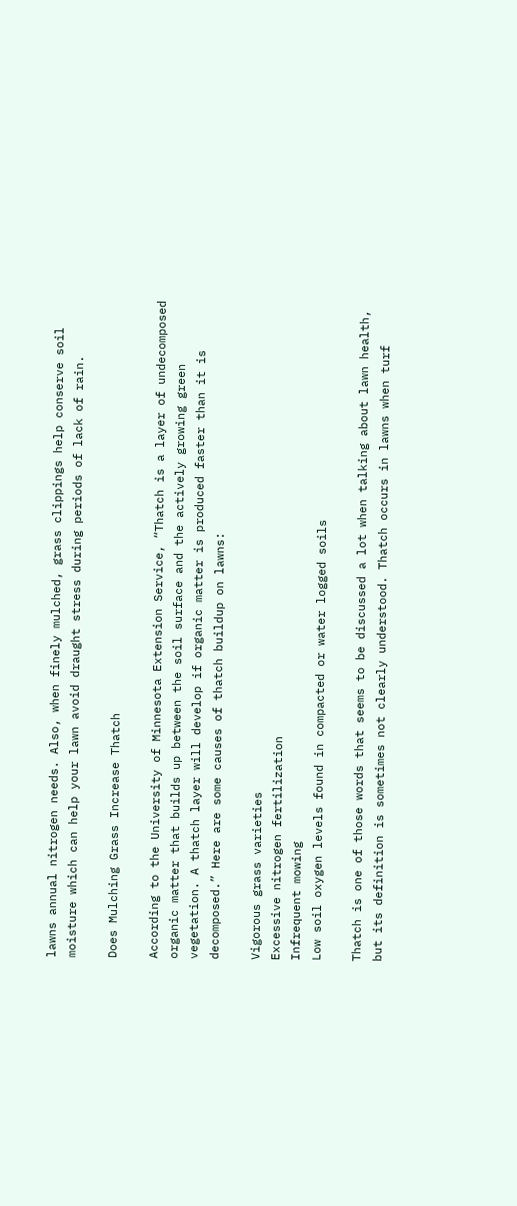lawns annual nitrogen needs. Also, when finely mulched, grass clippings help conserve soil moisture which can help your lawn avoid draught stress during periods of lack of rain.

Does Mulching Grass Increase Thatch

According to the University of Minnesota Extension Service, “Thatch is a layer of undecomposed organic matter that builds up between the soil surface and the actively growing green vegetation. A thatch layer will develop if organic matter is produced faster than it is decomposed.” Here are some causes of thatch buildup on lawns:

Vigorous grass varieties
Excessive nitrogen fertilization
Infrequent mowing
Low soil oxygen levels found in compacted or water logged soils

Thatch is one of those words that seems to be discussed a lot when talking about lawn health, but its definition is sometimes not clearly understood. Thatch occurs in lawns when turf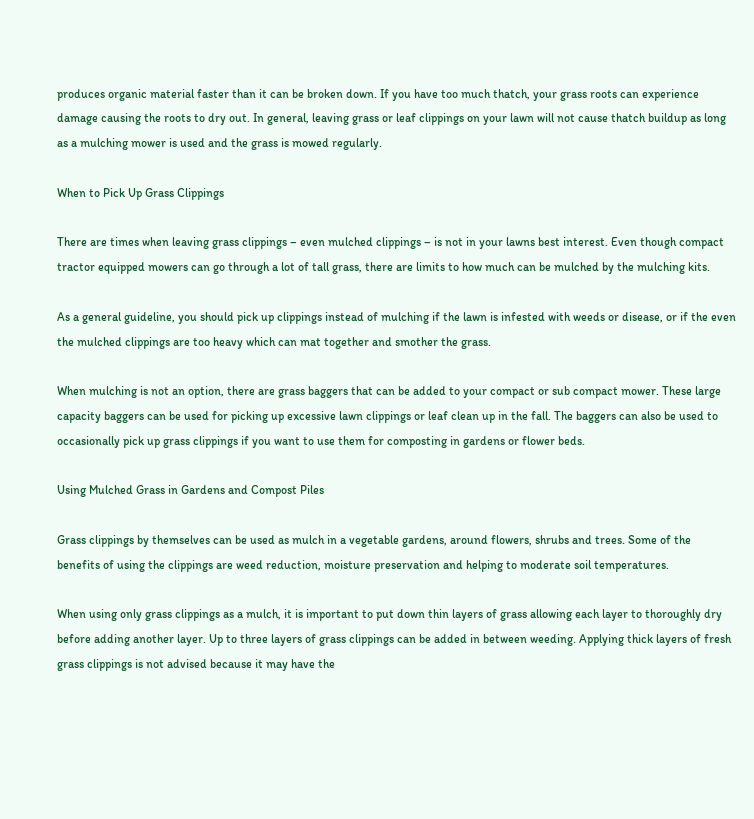produces organic material faster than it can be broken down. If you have too much thatch, your grass roots can experience damage causing the roots to dry out. In general, leaving grass or leaf clippings on your lawn will not cause thatch buildup as long as a mulching mower is used and the grass is mowed regularly.

When to Pick Up Grass Clippings

There are times when leaving grass clippings – even mulched clippings – is not in your lawns best interest. Even though compact tractor equipped mowers can go through a lot of tall grass, there are limits to how much can be mulched by the mulching kits.

As a general guideline, you should pick up clippings instead of mulching if the lawn is infested with weeds or disease, or if the even the mulched clippings are too heavy which can mat together and smother the grass.

When mulching is not an option, there are grass baggers that can be added to your compact or sub compact mower. These large capacity baggers can be used for picking up excessive lawn clippings or leaf clean up in the fall. The baggers can also be used to occasionally pick up grass clippings if you want to use them for composting in gardens or flower beds.

Using Mulched Grass in Gardens and Compost Piles

Grass clippings by themselves can be used as mulch in a vegetable gardens, around flowers, shrubs and trees. Some of the benefits of using the clippings are weed reduction, moisture preservation and helping to moderate soil temperatures.

When using only grass clippings as a mulch, it is important to put down thin layers of grass allowing each layer to thoroughly dry before adding another layer. Up to three layers of grass clippings can be added in between weeding. Applying thick layers of fresh grass clippings is not advised because it may have the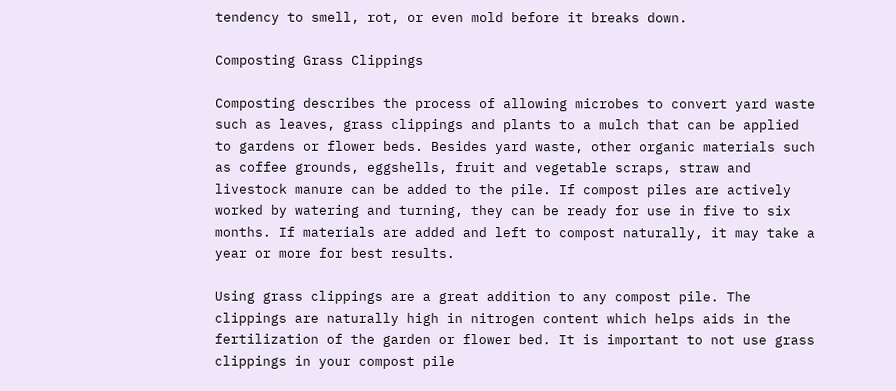tendency to smell, rot, or even mold before it breaks down.

Composting Grass Clippings

Composting describes the process of allowing microbes to convert yard waste such as leaves, grass clippings and plants to a mulch that can be applied to gardens or flower beds. Besides yard waste, other organic materials such as coffee grounds, eggshells, fruit and vegetable scraps, straw and livestock manure can be added to the pile. If compost piles are actively worked by watering and turning, they can be ready for use in five to six months. If materials are added and left to compost naturally, it may take a year or more for best results.

Using grass clippings are a great addition to any compost pile. The clippings are naturally high in nitrogen content which helps aids in the fertilization of the garden or flower bed. It is important to not use grass clippings in your compost pile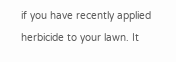if you have recently applied herbicide to your lawn. It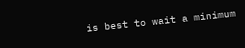is best to wait a minimum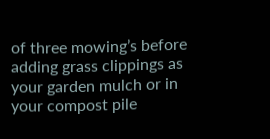of three mowing’s before adding grass clippings as your garden mulch or in your compost pile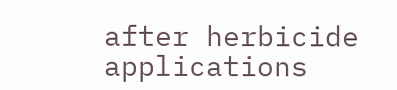after herbicide applications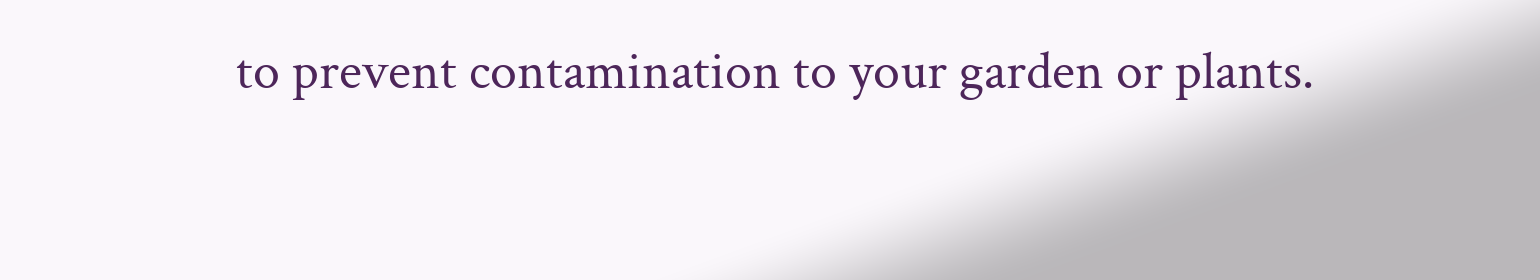to prevent contamination to your garden or plants.